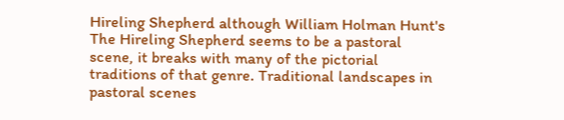Hireling Shepherd although William Holman Hunt's The Hireling Shepherd seems to be a pastoral scene, it breaks with many of the pictorial traditions of that genre. Traditional landscapes in pastoral scenes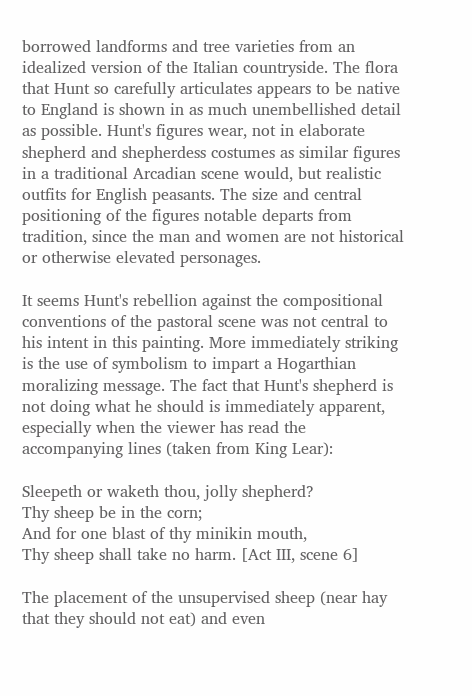borrowed landforms and tree varieties from an idealized version of the Italian countryside. The flora that Hunt so carefully articulates appears to be native to England is shown in as much unembellished detail as possible. Hunt's figures wear, not in elaborate shepherd and shepherdess costumes as similar figures in a traditional Arcadian scene would, but realistic outfits for English peasants. The size and central positioning of the figures notable departs from tradition, since the man and women are not historical or otherwise elevated personages.

It seems Hunt's rebellion against the compositional conventions of the pastoral scene was not central to his intent in this painting. More immediately striking is the use of symbolism to impart a Hogarthian moralizing message. The fact that Hunt's shepherd is not doing what he should is immediately apparent, especially when the viewer has read the accompanying lines (taken from King Lear):

Sleepeth or waketh thou, jolly shepherd?
Thy sheep be in the corn;
And for one blast of thy minikin mouth,
Thy sheep shall take no harm. [Act III, scene 6]

The placement of the unsupervised sheep (near hay that they should not eat) and even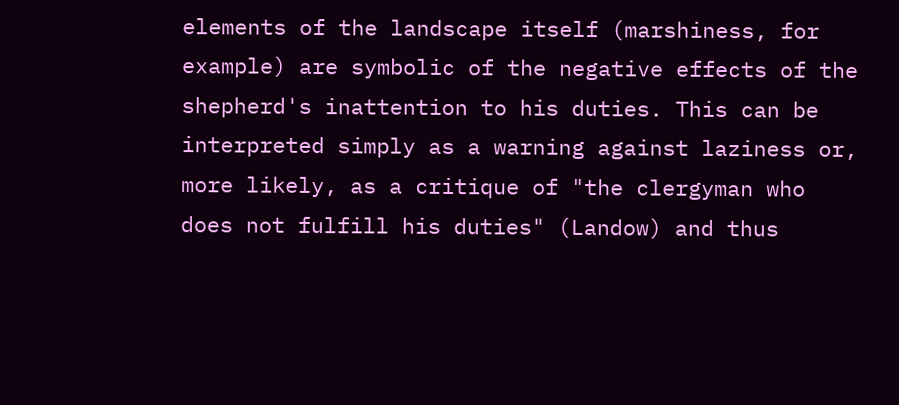elements of the landscape itself (marshiness, for example) are symbolic of the negative effects of the shepherd's inattention to his duties. This can be interpreted simply as a warning against laziness or, more likely, as a critique of "the clergyman who does not fulfill his duties" (Landow) and thus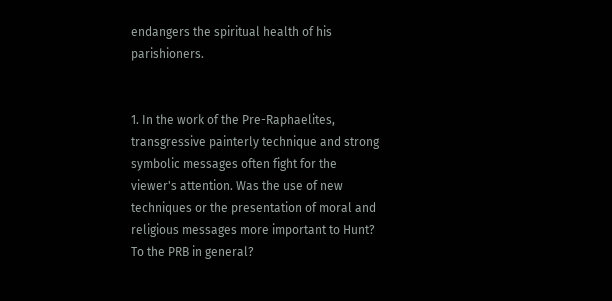endangers the spiritual health of his parishioners.


1. In the work of the Pre-Raphaelites, transgressive painterly technique and strong symbolic messages often fight for the viewer's attention. Was the use of new techniques or the presentation of moral and religious messages more important to Hunt? To the PRB in general?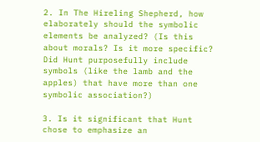2. In The Hireling Shepherd, how elaborately should the symbolic elements be analyzed? (Is this about morals? Is it more specific? Did Hunt purposefully include symbols (like the lamb and the apples) that have more than one symbolic association?)

3. Is it significant that Hunt chose to emphasize an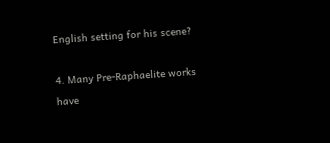English setting for his scene?

4. Many Pre-Raphaelite works have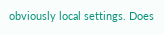obviously local settings. Does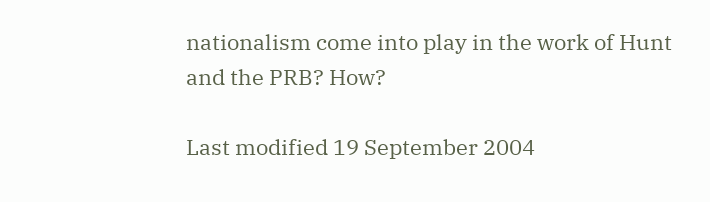nationalism come into play in the work of Hunt and the PRB? How?

Last modified 19 September 2004